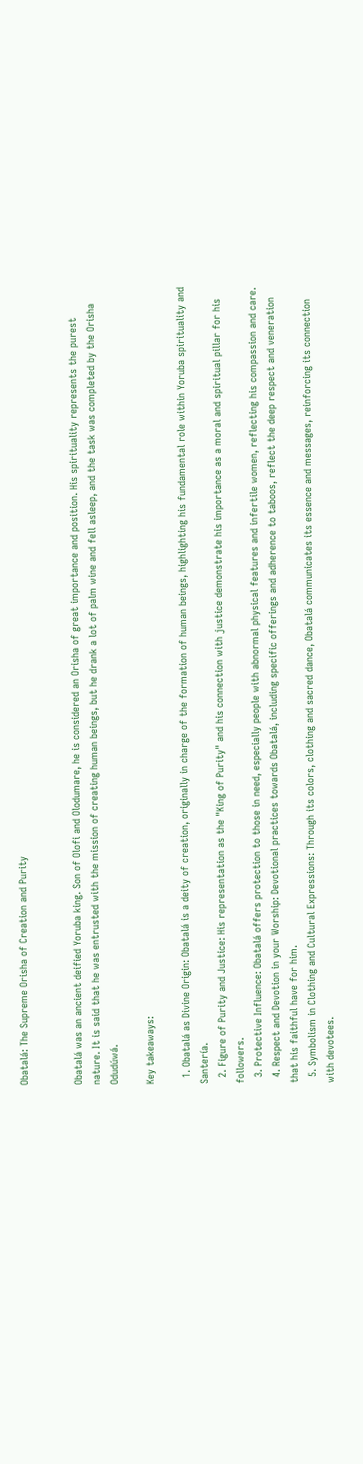Obatalá: The Supreme Orisha of Creation and Purity


Obatalá was an ancient deified Yoruba king. Son of Olofi and Olodumare, he is considered an Orisha of great importance and position. His spirituality represents the purest nature. It is said that he was entrusted with the mission of creating human beings, but he drank a lot of palm wine and fell asleep, and the task was completed by the Orisha Odudúwá.

Key takeaways:

  1. Obatalá as Divine Origin: Obatalá is a deity of creation, originally in charge of the formation of human beings, highlighting his fundamental role within Yoruba spirituality and Santería.
  2. Figure of Purity and Justice: His representation as the "King of Purity" and his connection with justice demonstrate his importance as a moral and spiritual pillar for his followers.
  3. Protective Influence: Obatalá offers protection to those in need, especially people with abnormal physical features and infertile women, reflecting his compassion and care.
  4. Respect and Devotion in your Worship: Devotional practices towards Obatalá, including specific offerings and adherence to taboos, reflect the deep respect and veneration that his faithful have for him.
  5. Symbolism in Clothing and Cultural Expressions: Through its colors, clothing and sacred dance, Obatalá communicates its essence and messages, reinforcing its connection with devotees.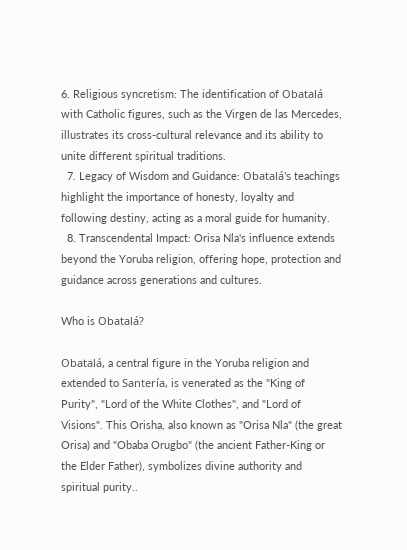6. Religious syncretism: The identification of Obatalá with Catholic figures, such as the Virgen de las Mercedes, illustrates its cross-cultural relevance and its ability to unite different spiritual traditions.
  7. Legacy of Wisdom and Guidance: Obatalá's teachings highlight the importance of honesty, loyalty and following destiny, acting as a moral guide for humanity.
  8. Transcendental Impact: Orisa Nla's influence extends beyond the Yoruba religion, offering hope, protection and guidance across generations and cultures.

Who is Obatalá?

Obatalá, a central figure in the Yoruba religion and extended to Santería, is venerated as the "King of Purity", "Lord of the White Clothes", and "Lord of Visions". This Orisha, also known as "Orisa Nla" (the great Orisa) and "Obaba Orugbo" (the ancient Father-King or the Elder Father), symbolizes divine authority and spiritual purity..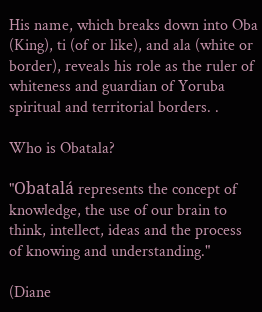His name, which breaks down into Oba (King), ti (of or like), and ala (white or border), reveals his role as the ruler of whiteness and guardian of Yoruba spiritual and territorial borders. .

Who is Obatala?

"Obatalá represents the concept of knowledge, the use of our brain to think, intellect, ideas and the process of knowing and understanding."

(Diane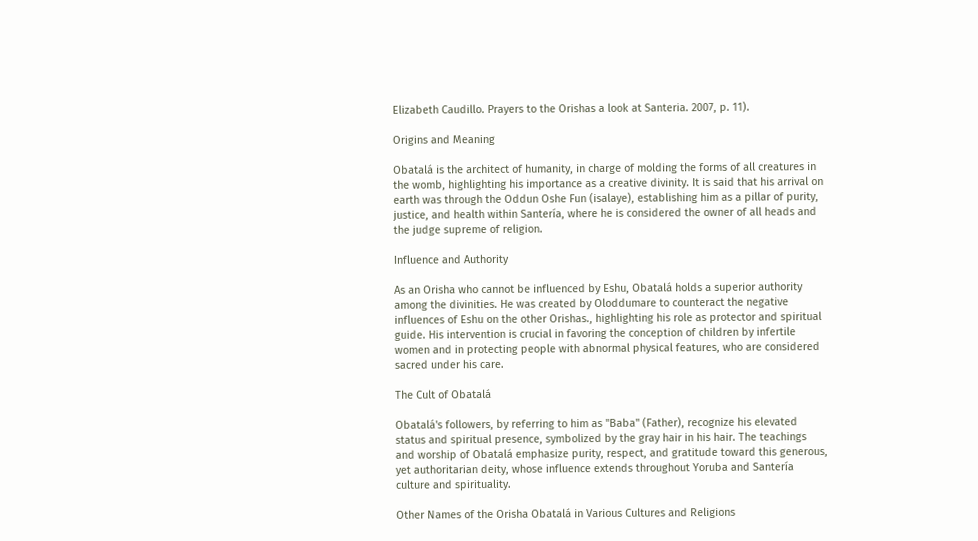Elizabeth Caudillo. Prayers to the Orishas a look at Santeria. 2007, p. 11).

Origins and Meaning

Obatalá is the architect of humanity, in charge of molding the forms of all creatures in the womb, highlighting his importance as a creative divinity. It is said that his arrival on earth was through the Oddun Oshe Fun (isalaye), establishing him as a pillar of purity, justice, and health within Santería, where he is considered the owner of all heads and the judge supreme of religion.

Influence and Authority

As an Orisha who cannot be influenced by Eshu, Obatalá holds a superior authority among the divinities. He was created by Oloddumare to counteract the negative influences of Eshu on the other Orishas., highlighting his role as protector and spiritual guide. His intervention is crucial in favoring the conception of children by infertile women and in protecting people with abnormal physical features, who are considered sacred under his care.

The Cult of Obatalá

Obatalá's followers, by referring to him as "Baba" (Father), recognize his elevated status and spiritual presence, symbolized by the gray hair in his hair. The teachings and worship of Obatalá emphasize purity, respect, and gratitude toward this generous, yet authoritarian deity, whose influence extends throughout Yoruba and Santería culture and spirituality.

Other Names of the Orisha Obatalá in Various Cultures and Religions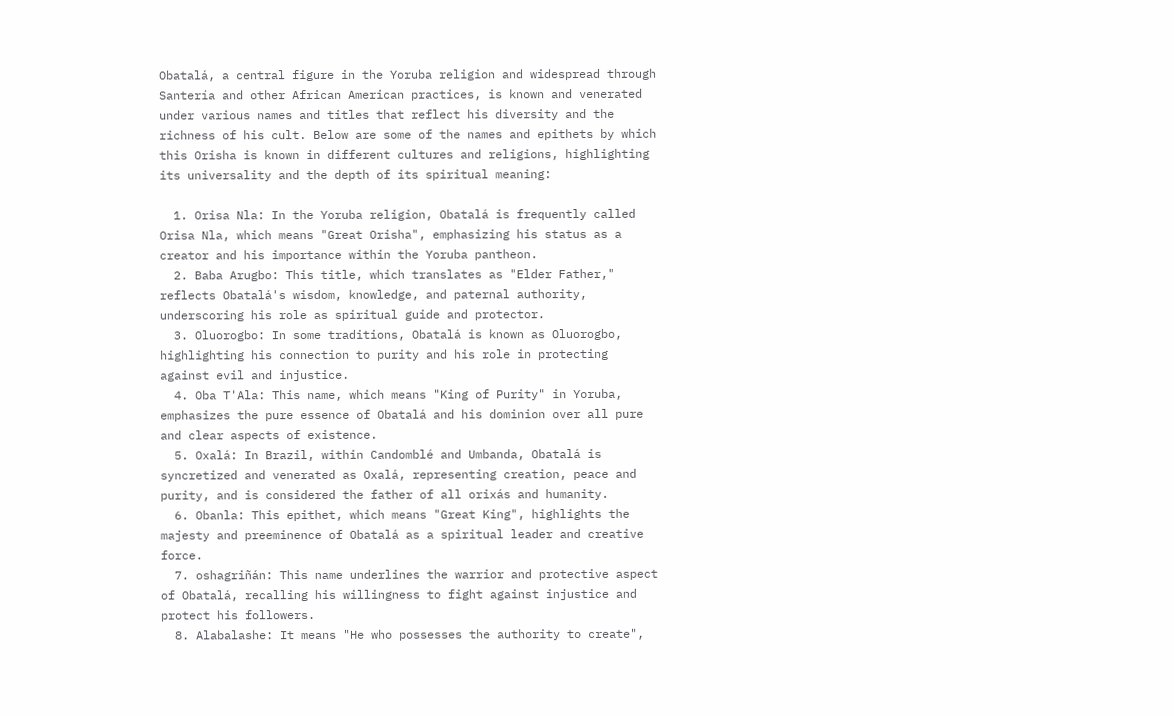Obatalá, a central figure in the Yoruba religion and widespread through Santería and other African American practices, is known and venerated under various names and titles that reflect his diversity and the richness of his cult. Below are some of the names and epithets by which this Orisha is known in different cultures and religions, highlighting its universality and the depth of its spiritual meaning:

  1. Orisa Nla: In the Yoruba religion, Obatalá is frequently called Orisa Nla, which means "Great Orisha", emphasizing his status as a creator and his importance within the Yoruba pantheon.
  2. Baba Arugbo: This title, which translates as "Elder Father," reflects Obatalá's wisdom, knowledge, and paternal authority, underscoring his role as spiritual guide and protector.
  3. Oluorogbo: In some traditions, Obatalá is known as Oluorogbo, highlighting his connection to purity and his role in protecting against evil and injustice.
  4. Oba T'Ala: This name, which means "King of Purity" in Yoruba, emphasizes the pure essence of Obatalá and his dominion over all pure and clear aspects of existence.
  5. Oxalá: In Brazil, within Candomblé and Umbanda, Obatalá is syncretized and venerated as Oxalá, representing creation, peace and purity, and is considered the father of all orixás and humanity.
  6. Obanla: This epithet, which means "Great King", highlights the majesty and preeminence of Obatalá as a spiritual leader and creative force.
  7. oshagriñán: This name underlines the warrior and protective aspect of Obatalá, recalling his willingness to fight against injustice and protect his followers.
  8. Alabalashe: It means "He who possesses the authority to create",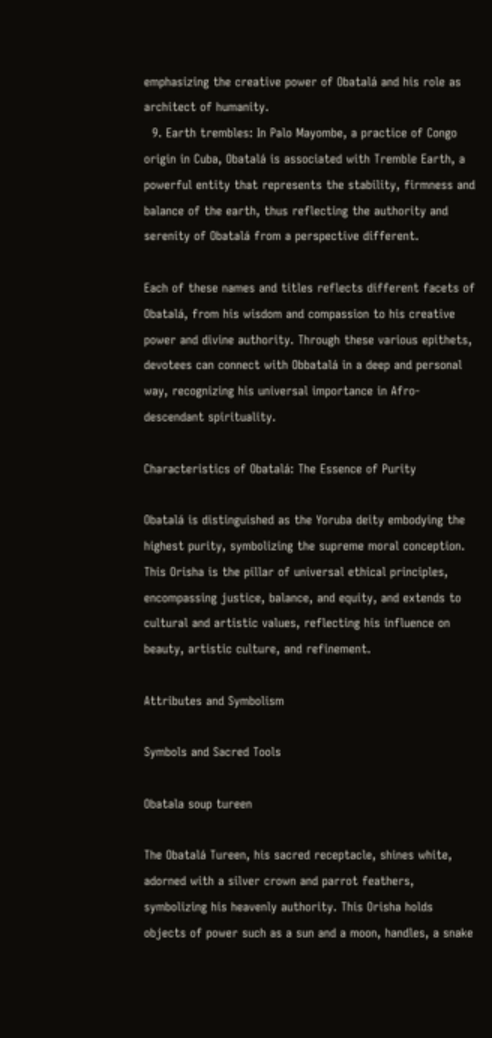emphasizing the creative power of Obatalá and his role as architect of humanity.
  9. Earth trembles: In Palo Mayombe, a practice of Congo origin in Cuba, Obatalá is associated with Tremble Earth, a powerful entity that represents the stability, firmness and balance of the earth, thus reflecting the authority and serenity of Obatalá from a perspective different.

Each of these names and titles reflects different facets of Obatalá, from his wisdom and compassion to his creative power and divine authority. Through these various epithets, devotees can connect with Obbatalá in a deep and personal way, recognizing his universal importance in Afro-descendant spirituality.

Characteristics of Obatalá: The Essence of Purity

Obatalá is distinguished as the Yoruba deity embodying the highest purity, symbolizing the supreme moral conception. This Orisha is the pillar of universal ethical principles, encompassing justice, balance, and equity, and extends to cultural and artistic values, reflecting his influence on beauty, artistic culture, and refinement.

Attributes and Symbolism

Symbols and Sacred Tools

Obatala soup tureen

The Obatalá Tureen, his sacred receptacle, shines white, adorned with a silver crown and parrot feathers, symbolizing his heavenly authority. This Orisha holds objects of power such as a sun and a moon, handles, a snake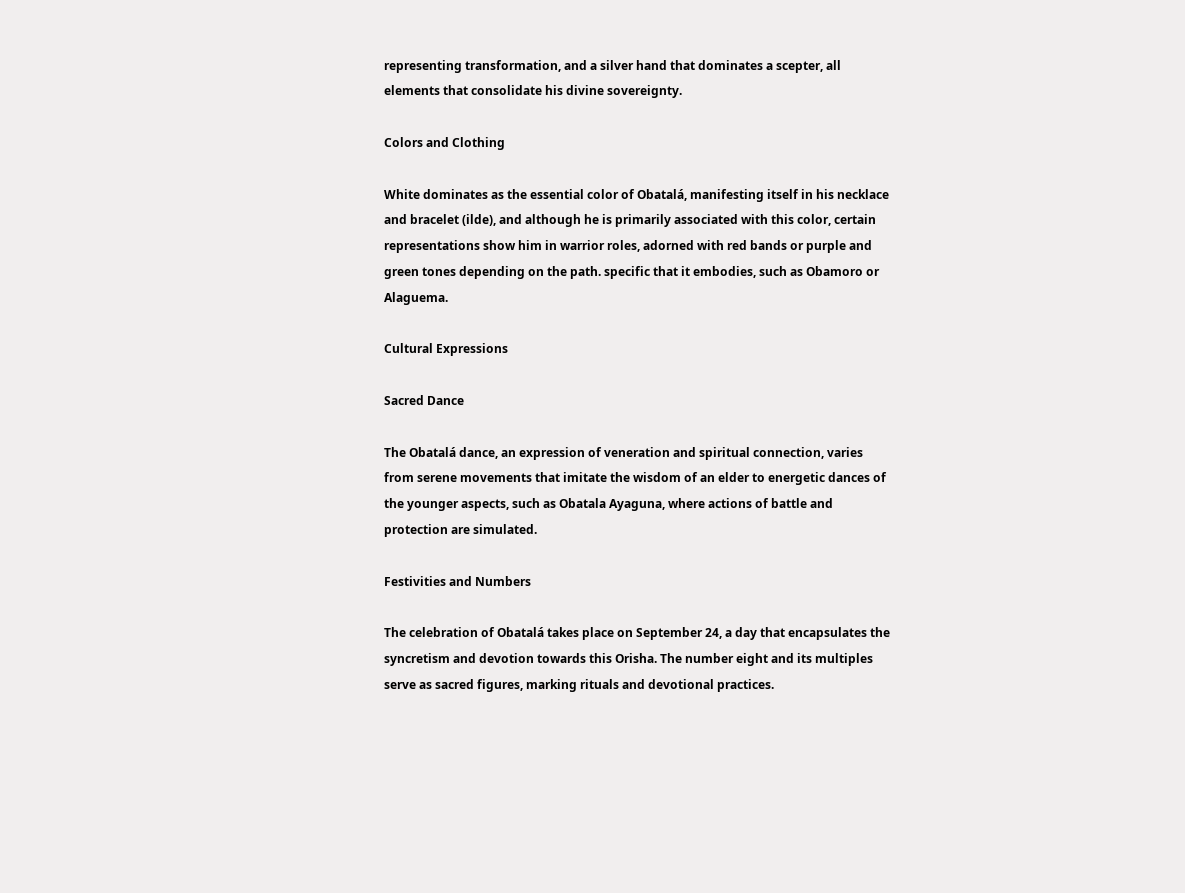representing transformation, and a silver hand that dominates a scepter, all elements that consolidate his divine sovereignty.

Colors and Clothing

White dominates as the essential color of Obatalá, manifesting itself in his necklace and bracelet (ilde), and although he is primarily associated with this color, certain representations show him in warrior roles, adorned with red bands or purple and green tones depending on the path. specific that it embodies, such as Obamoro or Alaguema.

Cultural Expressions

Sacred Dance

The Obatalá dance, an expression of veneration and spiritual connection, varies from serene movements that imitate the wisdom of an elder to energetic dances of the younger aspects, such as Obatala Ayaguna, where actions of battle and protection are simulated.

Festivities and Numbers

The celebration of Obatalá takes place on September 24, a day that encapsulates the syncretism and devotion towards this Orisha. The number eight and its multiples serve as sacred figures, marking rituals and devotional practices.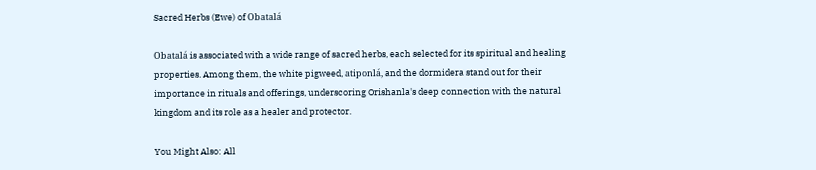Sacred Herbs (Ewe) of Obatalá

Obatalá is associated with a wide range of sacred herbs, each selected for its spiritual and healing properties. Among them, the white pigweed, atiponlá, and the dormidera stand out for their importance in rituals and offerings, underscoring Orishanla's deep connection with the natural kingdom and its role as a healer and protector.

You Might Also: All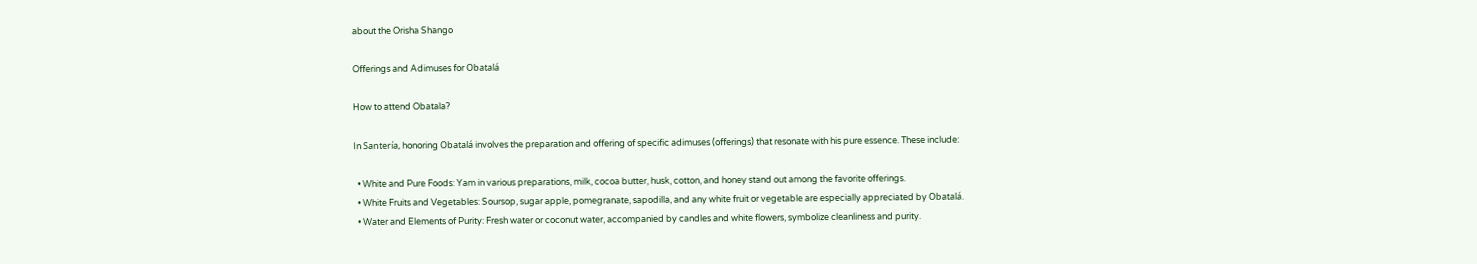about the Orisha Shango

Offerings and Adimuses for Obatalá

How to attend Obatala?

In Santería, honoring Obatalá involves the preparation and offering of specific adimuses (offerings) that resonate with his pure essence. These include:

  • White and Pure Foods: Yam in various preparations, milk, cocoa butter, husk, cotton, and honey stand out among the favorite offerings.
  • White Fruits and Vegetables: Soursop, sugar apple, pomegranate, sapodilla, and any white fruit or vegetable are especially appreciated by Obatalá.
  • Water and Elements of Purity: Fresh water or coconut water, accompanied by candles and white flowers, symbolize cleanliness and purity.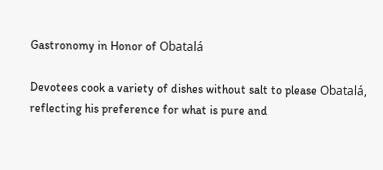Gastronomy in Honor of Obatalá

Devotees cook a variety of dishes without salt to please Obatalá, reflecting his preference for what is pure and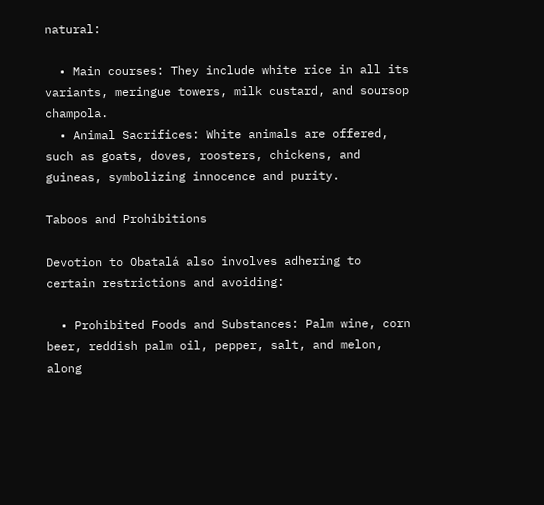natural:

  • Main courses: They include white rice in all its variants, meringue towers, milk custard, and soursop champola.
  • Animal Sacrifices: White animals are offered, such as goats, doves, roosters, chickens, and guineas, symbolizing innocence and purity.

Taboos and Prohibitions

Devotion to Obatalá also involves adhering to certain restrictions and avoiding:

  • Prohibited Foods and Substances: Palm wine, corn beer, reddish palm oil, pepper, salt, and melon, along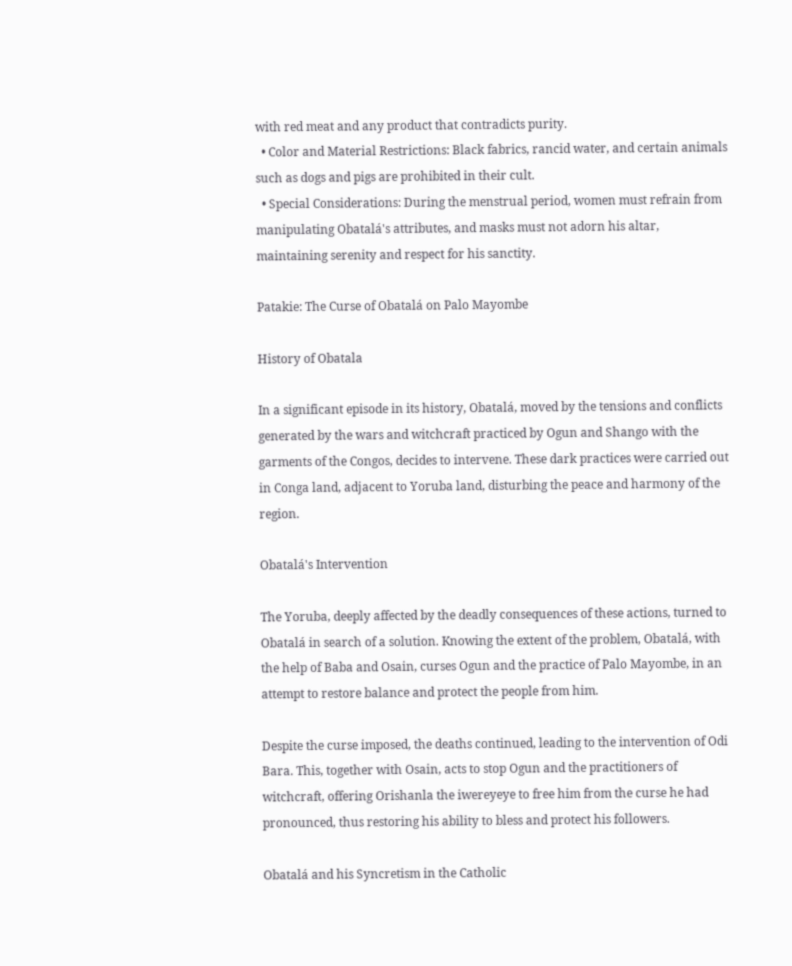with red meat and any product that contradicts purity.
  • Color and Material Restrictions: Black fabrics, rancid water, and certain animals such as dogs and pigs are prohibited in their cult.
  • Special Considerations: During the menstrual period, women must refrain from manipulating Obatalá's attributes, and masks must not adorn his altar, maintaining serenity and respect for his sanctity.

Patakie: The Curse of Obatalá on Palo Mayombe

History of Obatala

In a significant episode in its history, Obatalá, moved by the tensions and conflicts generated by the wars and witchcraft practiced by Ogun and Shango with the garments of the Congos, decides to intervene. These dark practices were carried out in Conga land, adjacent to Yoruba land, disturbing the peace and harmony of the region.

Obatalá's Intervention

The Yoruba, deeply affected by the deadly consequences of these actions, turned to Obatalá in search of a solution. Knowing the extent of the problem, Obatalá, with the help of Baba and Osain, curses Ogun and the practice of Palo Mayombe, in an attempt to restore balance and protect the people from him.

Despite the curse imposed, the deaths continued, leading to the intervention of Odi Bara. This, together with Osain, acts to stop Ogun and the practitioners of witchcraft, offering Orishanla the iwereyeye to free him from the curse he had pronounced, thus restoring his ability to bless and protect his followers.

Obatalá and his Syncretism in the Catholic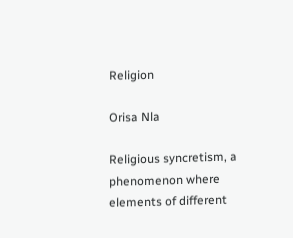Religion

Orisa Nla

Religious syncretism, a phenomenon where elements of different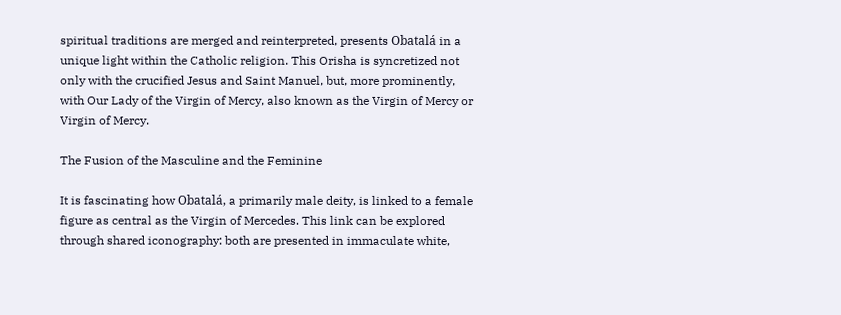spiritual traditions are merged and reinterpreted, presents Obatalá in a unique light within the Catholic religion. This Orisha is syncretized not only with the crucified Jesus and Saint Manuel, but, more prominently, with Our Lady of the Virgin of Mercy, also known as the Virgin of Mercy or Virgin of Mercy.

The Fusion of the Masculine and the Feminine

It is fascinating how Obatalá, a primarily male deity, is linked to a female figure as central as the Virgin of Mercedes. This link can be explored through shared iconography: both are presented in immaculate white,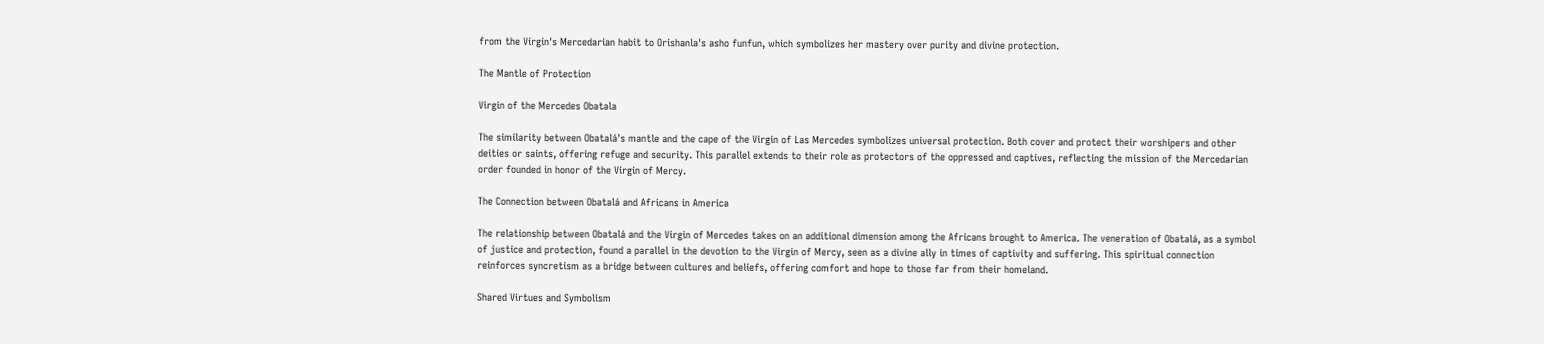from the Virgin's Mercedarian habit to Orishanla's asho funfun, which symbolizes her mastery over purity and divine protection.

The Mantle of Protection

Virgin of the Mercedes Obatala

The similarity between Obatalá's mantle and the cape of the Virgin of Las Mercedes symbolizes universal protection. Both cover and protect their worshipers and other deities or saints, offering refuge and security. This parallel extends to their role as protectors of the oppressed and captives, reflecting the mission of the Mercedarian order founded in honor of the Virgin of Mercy.

The Connection between Obatalá and Africans in America

The relationship between Obatalá and the Virgin of Mercedes takes on an additional dimension among the Africans brought to America. The veneration of Obatalá, as a symbol of justice and protection, found a parallel in the devotion to the Virgin of Mercy, seen as a divine ally in times of captivity and suffering. This spiritual connection reinforces syncretism as a bridge between cultures and beliefs, offering comfort and hope to those far from their homeland.

Shared Virtues and Symbolism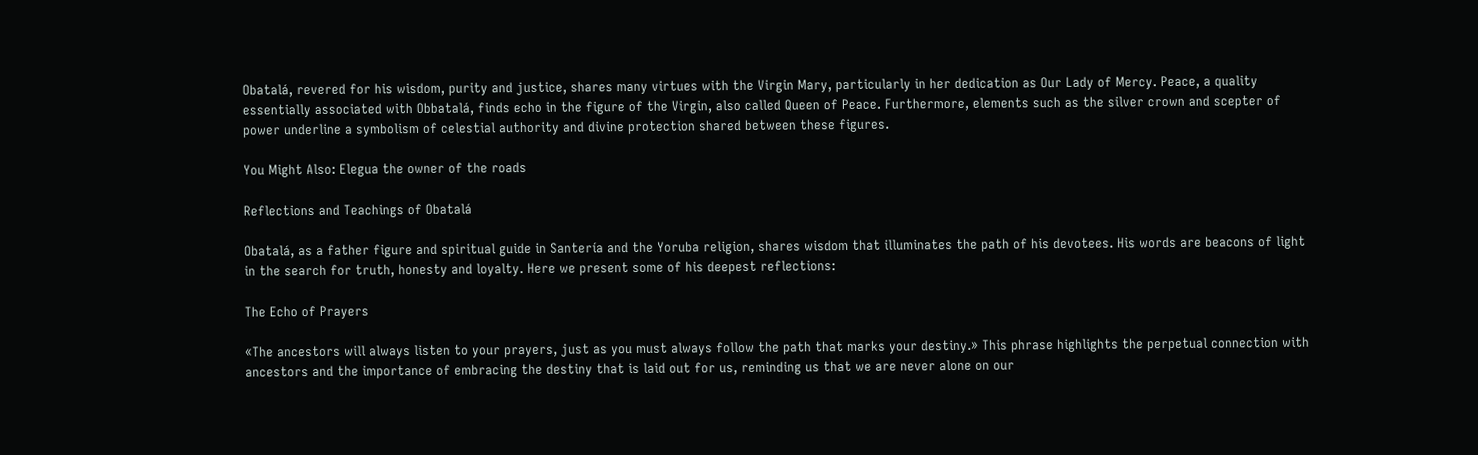Obatalá, revered for his wisdom, purity and justice, shares many virtues with the Virgin Mary, particularly in her dedication as Our Lady of Mercy. Peace, a quality essentially associated with Obbatalá, finds echo in the figure of the Virgin, also called Queen of Peace. Furthermore, elements such as the silver crown and scepter of power underline a symbolism of celestial authority and divine protection shared between these figures.

You Might Also: Elegua the owner of the roads

Reflections and Teachings of Obatalá

Obatalá, as a father figure and spiritual guide in Santería and the Yoruba religion, shares wisdom that illuminates the path of his devotees. His words are beacons of light in the search for truth, honesty and loyalty. Here we present some of his deepest reflections:

The Echo of Prayers

«The ancestors will always listen to your prayers, just as you must always follow the path that marks your destiny.» This phrase highlights the perpetual connection with ancestors and the importance of embracing the destiny that is laid out for us, reminding us that we are never alone on our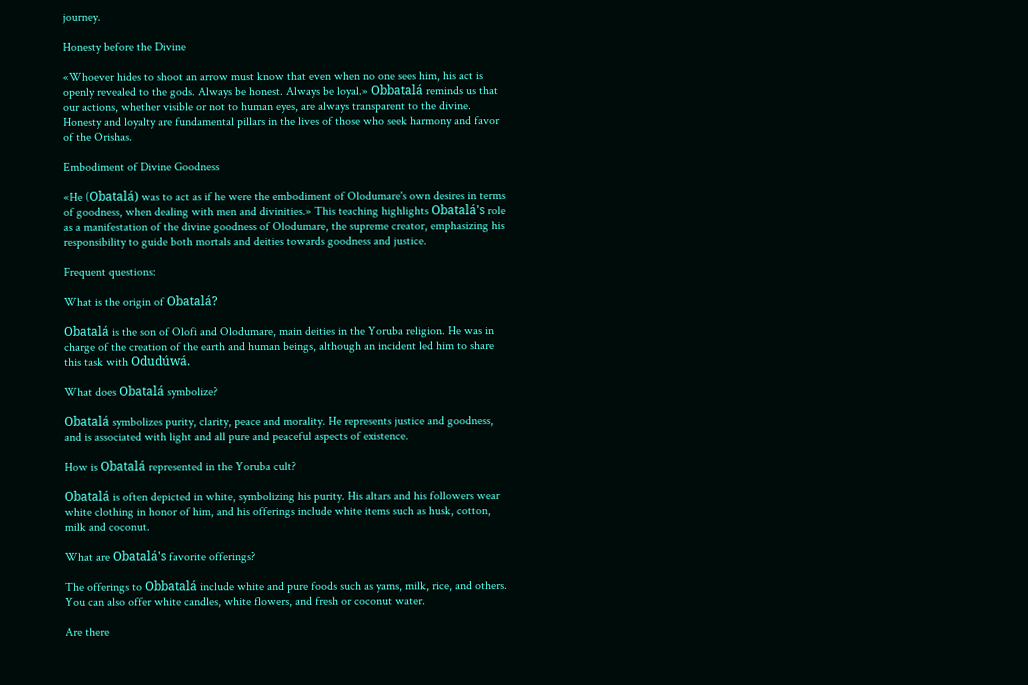journey.

Honesty before the Divine

«Whoever hides to shoot an arrow must know that even when no one sees him, his act is openly revealed to the gods. Always be honest. Always be loyal.» Obbatalá reminds us that our actions, whether visible or not to human eyes, are always transparent to the divine. Honesty and loyalty are fundamental pillars in the lives of those who seek harmony and favor of the Orishas.

Embodiment of Divine Goodness

«He (Obatalá) was to act as if he were the embodiment of Olodumare's own desires in terms of goodness, when dealing with men and divinities.» This teaching highlights Obatalá's role as a manifestation of the divine goodness of Olodumare, the supreme creator, emphasizing his responsibility to guide both mortals and deities towards goodness and justice.

Frequent questions:

What is the origin of Obatalá?

Obatalá is the son of Olofi and Olodumare, main deities in the Yoruba religion. He was in charge of the creation of the earth and human beings, although an incident led him to share this task with Odudúwá.

What does Obatalá symbolize?

Obatalá symbolizes purity, clarity, peace and morality. He represents justice and goodness, and is associated with light and all pure and peaceful aspects of existence.

How is Obatalá represented in the Yoruba cult?

Obatalá is often depicted in white, symbolizing his purity. His altars and his followers wear white clothing in honor of him, and his offerings include white items such as husk, cotton, milk and coconut.

What are Obatalá's favorite offerings?

The offerings to Obbatalá include white and pure foods such as yams, milk, rice, and others. You can also offer white candles, white flowers, and fresh or coconut water.

Are there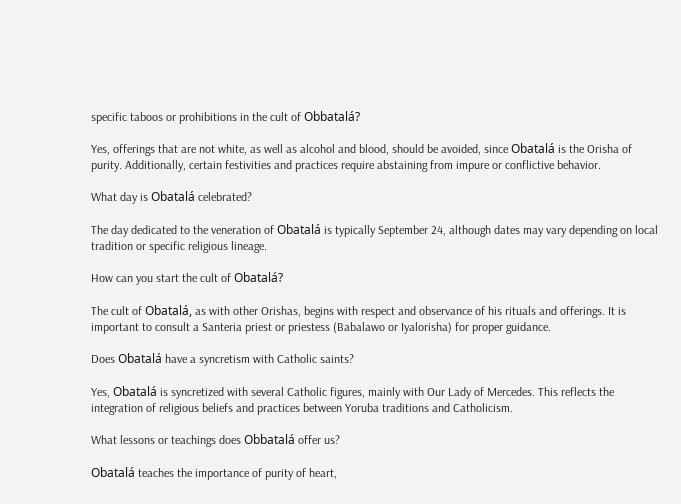specific taboos or prohibitions in the cult of Obbatalá?

Yes, offerings that are not white, as well as alcohol and blood, should be avoided, since Obatalá is the Orisha of purity. Additionally, certain festivities and practices require abstaining from impure or conflictive behavior.

What day is Obatalá celebrated?

The day dedicated to the veneration of Obatalá is typically September 24, although dates may vary depending on local tradition or specific religious lineage.

How can you start the cult of Obatalá?

The cult of Obatalá, as with other Orishas, begins with respect and observance of his rituals and offerings. It is important to consult a Santeria priest or priestess (Babalawo or Iyalorisha) for proper guidance.

Does Obatalá have a syncretism with Catholic saints?

Yes, Obatalá is syncretized with several Catholic figures, mainly with Our Lady of Mercedes. This reflects the integration of religious beliefs and practices between Yoruba traditions and Catholicism.

What lessons or teachings does Obbatalá offer us?

Obatalá teaches the importance of purity of heart,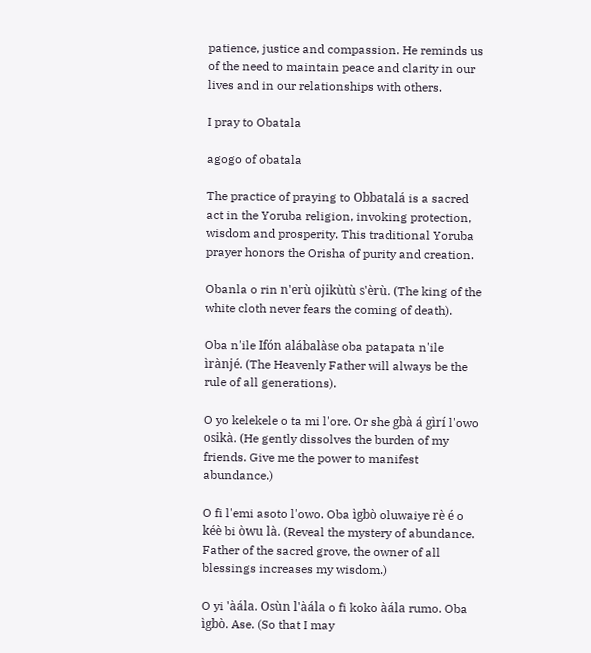patience, justice and compassion. He reminds us of the need to maintain peace and clarity in our lives and in our relationships with others.

I pray to Obatala

agogo of obatala

The practice of praying to Obbatalá is a sacred act in the Yoruba religion, invoking protection, wisdom and prosperity. This traditional Yoruba prayer honors the Orisha of purity and creation.

Obanla o rin n'erù ojikùtù s'èrù. (The king of the white cloth never fears the coming of death).

Oba n'ile Ifón alábalàse oba patapata n'ile ìrànjé. (The Heavenly Father will always be the rule of all generations).

O yo kelekele o ta mi l'ore. Or she gbà á gìrí l'owo osikà. (He gently dissolves the burden of my friends. Give me the power to manifest abundance.)

O fi l'emi asoto l'owo. Oba ìgbò oluwaiye rè é o kéè bi òwu là. (Reveal the mystery of abundance. Father of the sacred grove, the owner of all blessings increases my wisdom.)

O yi 'àála. Osùn l'àála o fi koko àála rumo. Oba ìgbò. Ase. (So that I may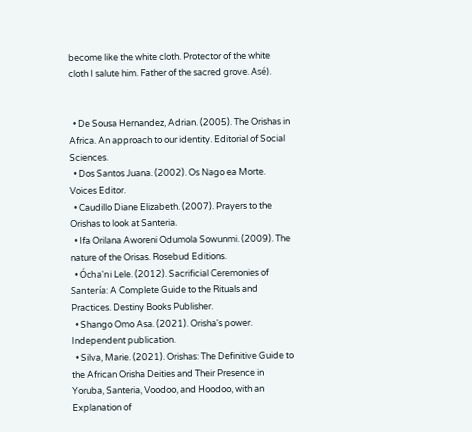become like the white cloth. Protector of the white cloth I salute him. Father of the sacred grove. Asé).


  • De Sousa Hernandez, Adrian. (2005). The Orishas in Africa. An approach to our identity. Editorial of Social Sciences.
  • Dos Santos Juana. (2002). Os Nago ea Morte. Voices Editor.
  • Caudillo Diane Elizabeth. (2007). Prayers to the Orishas to look at Santeria.
  • Ifa Orilana Aworeni Odumola Sowunmi. (2009). The nature of the Orisas. Rosebud Editions.
  • Ócha'ni Lele. (2012). Sacrificial Ceremonies of Santería: A Complete Guide to the Rituals and Practices. Destiny Books Publisher.
  • Shango Omo Asa. (2021). Orisha's power. Independent publication.
  • Silva, Marie. (2021). Orishas: The Definitive Guide to the African Orisha Deities and Their Presence in Yoruba, Santeria, Voodoo, and Hoodoo, with an Explanation of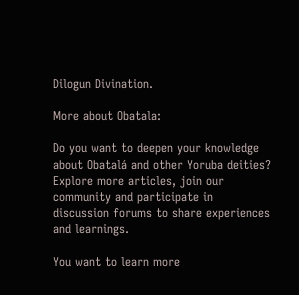Dilogun Divination.

More about Obatala:

Do you want to deepen your knowledge about Obatalá and other Yoruba deities? Explore more articles, join our community and participate in discussion forums to share experiences and learnings.

You want to learn more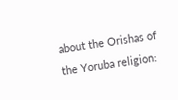about the Orishas of the Yoruba religion: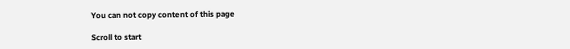You can not copy content of this page

Scroll to start